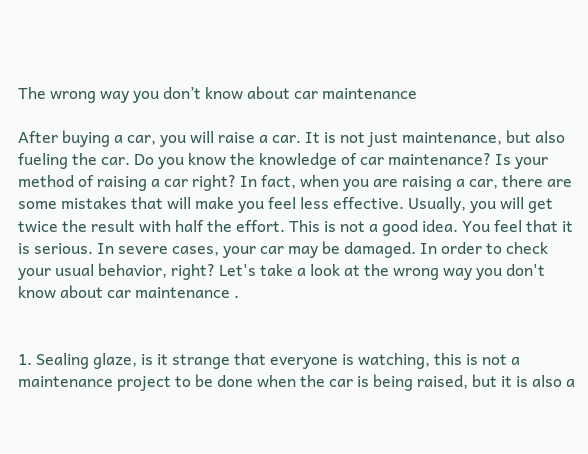The wrong way you don’t know about car maintenance

After buying a car, you will raise a car. It is not just maintenance, but also fueling the car. Do you know the knowledge of car maintenance? Is your method of raising a car right? In fact, when you are raising a car, there are some mistakes that will make you feel less effective. Usually, you will get twice the result with half the effort. This is not a good idea. You feel that it is serious. In severe cases, your car may be damaged. In order to check your usual behavior, right? Let's take a look at the wrong way you don't know about car maintenance .


1. Sealing glaze, is it strange that everyone is watching, this is not a maintenance project to be done when the car is being raised, but it is also a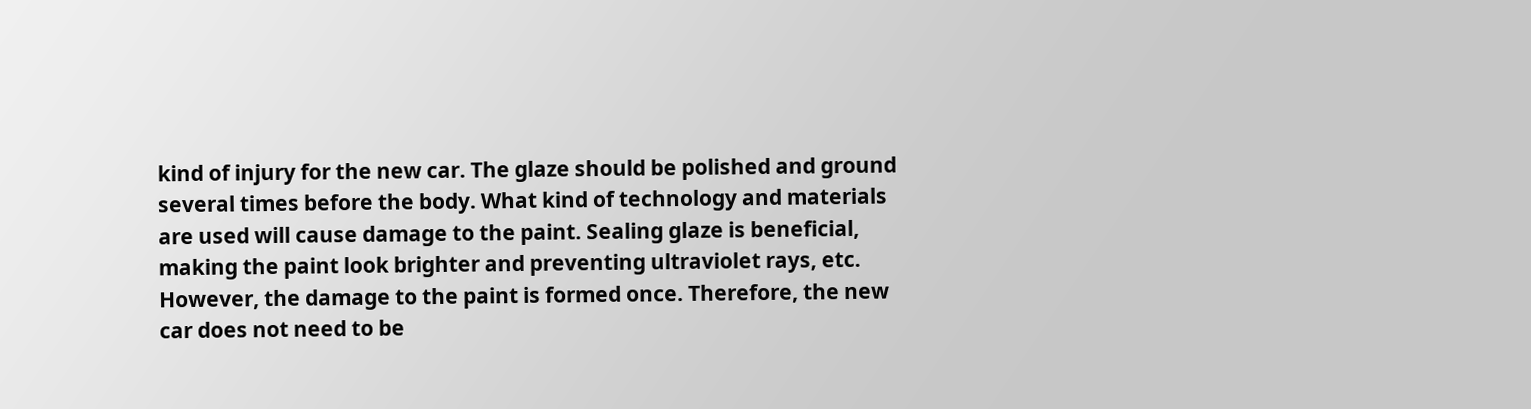kind of injury for the new car. The glaze should be polished and ground several times before the body. What kind of technology and materials are used will cause damage to the paint. Sealing glaze is beneficial, making the paint look brighter and preventing ultraviolet rays, etc. However, the damage to the paint is formed once. Therefore, the new car does not need to be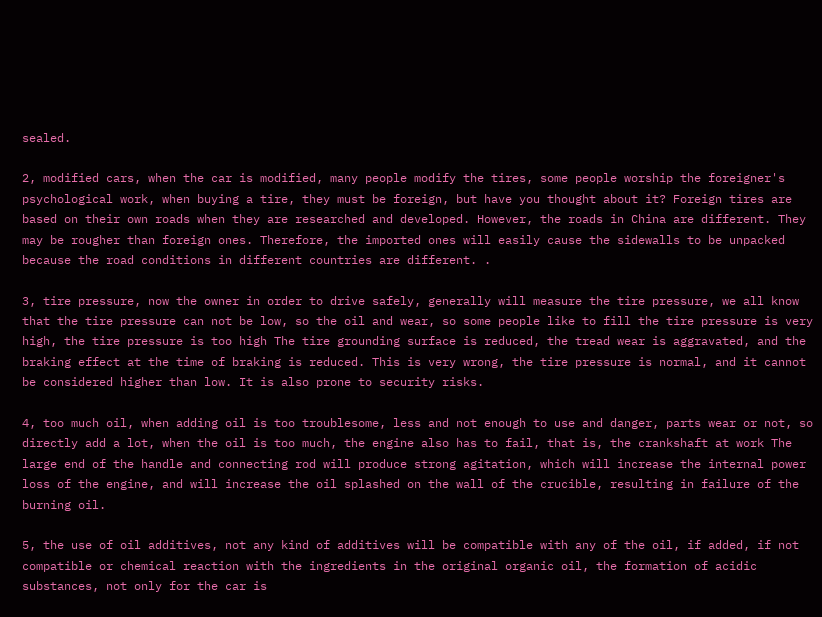sealed.

2, modified cars, when the car is modified, many people modify the tires, some people worship the foreigner's psychological work, when buying a tire, they must be foreign, but have you thought about it? Foreign tires are based on their own roads when they are researched and developed. However, the roads in China are different. They may be rougher than foreign ones. Therefore, the imported ones will easily cause the sidewalls to be unpacked because the road conditions in different countries are different. .

3, tire pressure, now the owner in order to drive safely, generally will measure the tire pressure, we all know that the tire pressure can not be low, so the oil and wear, so some people like to fill the tire pressure is very high, the tire pressure is too high The tire grounding surface is reduced, the tread wear is aggravated, and the braking effect at the time of braking is reduced. This is very wrong, the tire pressure is normal, and it cannot be considered higher than low. It is also prone to security risks.

4, too much oil, when adding oil is too troublesome, less and not enough to use and danger, parts wear or not, so directly add a lot, when the oil is too much, the engine also has to fail, that is, the crankshaft at work The large end of the handle and connecting rod will produce strong agitation, which will increase the internal power loss of the engine, and will increase the oil splashed on the wall of the crucible, resulting in failure of the burning oil.

5, the use of oil additives, not any kind of additives will be compatible with any of the oil, if added, if not compatible or chemical reaction with the ingredients in the original organic oil, the formation of acidic substances, not only for the car is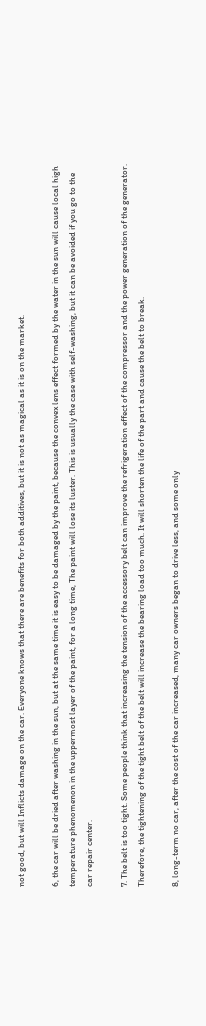not good, but will Inflicts damage on the car. Everyone knows that there are benefits for both additives, but it is not as magical as it is on the market.

6, the car will be dried after washing in the sun, but at the same time it is easy to be damaged by the paint, because the convex lens effect formed by the water in the sun will cause local high temperature phenomenon in the uppermost layer of the paint, for a long time, The paint will lose its luster. This is usually the case with self-washing, but it can be avoided if you go to the car repair center.

7. The belt is too tight. Some people think that increasing the tension of the accessory belt can improve the refrigeration effect of the compressor and the power generation of the generator. Therefore, the tightening of the tight belt of the belt will increase the bearing load too much. It will shorten the life of the part and cause the belt to break.

8, long-term no car, after the cost of the car increased, many car owners began to drive less, and some only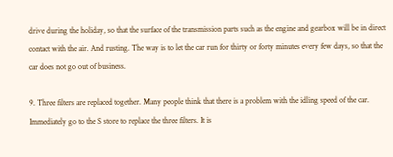drive during the holiday, so that the surface of the transmission parts such as the engine and gearbox will be in direct contact with the air. And rusting. The way is to let the car run for thirty or forty minutes every few days, so that the car does not go out of business.

9. Three filters are replaced together. Many people think that there is a problem with the idling speed of the car. Immediately go to the S store to replace the three filters. It is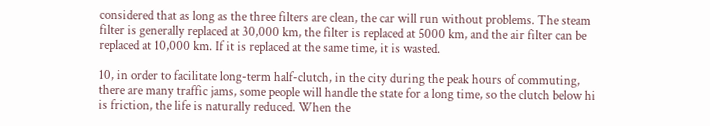considered that as long as the three filters are clean, the car will run without problems. The steam filter is generally replaced at 30,000 km, the filter is replaced at 5000 km, and the air filter can be replaced at 10,000 km. If it is replaced at the same time, it is wasted.

10, in order to facilitate long-term half-clutch, in the city during the peak hours of commuting, there are many traffic jams, some people will handle the state for a long time, so the clutch below hi is friction, the life is naturally reduced. When the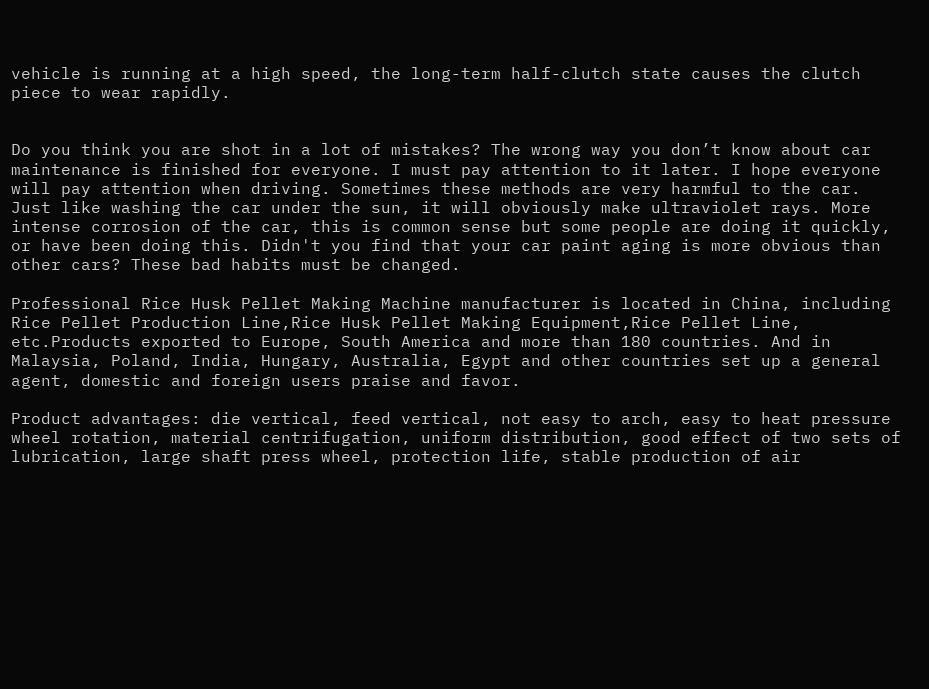vehicle is running at a high speed, the long-term half-clutch state causes the clutch piece to wear rapidly.


Do you think you are shot in a lot of mistakes? The wrong way you don’t know about car maintenance is finished for everyone. I must pay attention to it later. I hope everyone will pay attention when driving. Sometimes these methods are very harmful to the car. Just like washing the car under the sun, it will obviously make ultraviolet rays. More intense corrosion of the car, this is common sense but some people are doing it quickly, or have been doing this. Didn't you find that your car paint aging is more obvious than other cars? These bad habits must be changed.

Professional Rice Husk Pellet Making Machine manufacturer is located in China, including Rice Pellet Production Line,Rice Husk Pellet Making Equipment,Rice Pellet Line, etc.Products exported to Europe, South America and more than 180 countries. And in Malaysia, Poland, India, Hungary, Australia, Egypt and other countries set up a general agent, domestic and foreign users praise and favor.

Product advantages: die vertical, feed vertical, not easy to arch, easy to heat pressure wheel rotation, material centrifugation, uniform distribution, good effect of two sets of lubrication, large shaft press wheel, protection life, stable production of air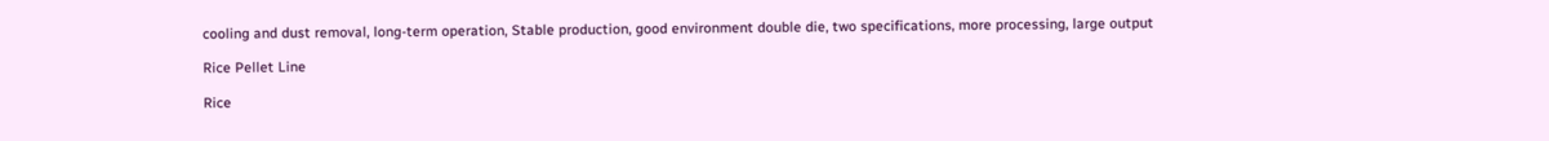cooling and dust removal, long-term operation, Stable production, good environment double die, two specifications, more processing, large output

Rice Pellet Line

Rice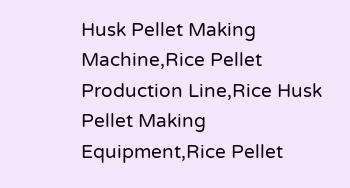Husk Pellet Making Machine,Rice Pellet Production Line,Rice Husk Pellet Making Equipment,Rice Pellet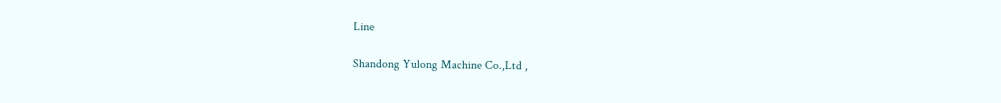Line

Shandong Yulong Machine Co.,Ltd ,